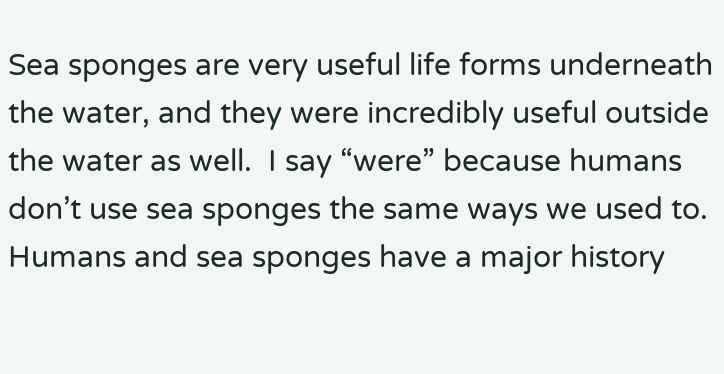Sea sponges are very useful life forms underneath the water, and they were incredibly useful outside the water as well.  I say “were” because humans don’t use sea sponges the same ways we used to. Humans and sea sponges have a major history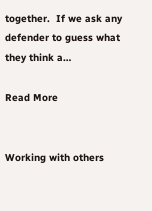together.  If we ask any defender to guess what they think a…

Read More


Working with others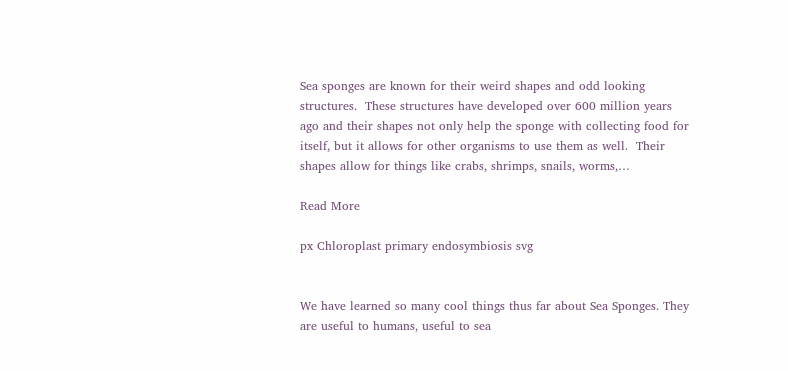Sea sponges are known for their weird shapes and odd looking structures.  These structures have developed over 600 million years ago and their shapes not only help the sponge with collecting food for itself, but it allows for other organisms to use them as well.  Their shapes allow for things like crabs, shrimps, snails, worms,…

Read More

px Chloroplast primary endosymbiosis svg


We have learned so many cool things thus far about Sea Sponges. They are useful to humans, useful to sea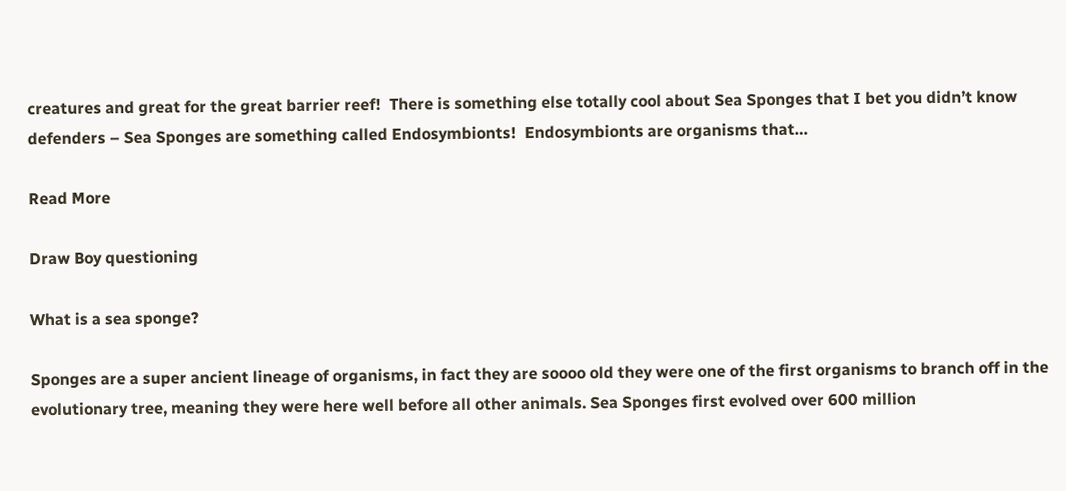creatures and great for the great barrier reef!  There is something else totally cool about Sea Sponges that I bet you didn’t know defenders – Sea Sponges are something called Endosymbionts!  Endosymbionts are organisms that…

Read More

Draw Boy questioning

What is a sea sponge?

Sponges are a super ancient lineage of organisms, in fact they are soooo old they were one of the first organisms to branch off in the evolutionary tree, meaning they were here well before all other animals. Sea Sponges first evolved over 600 million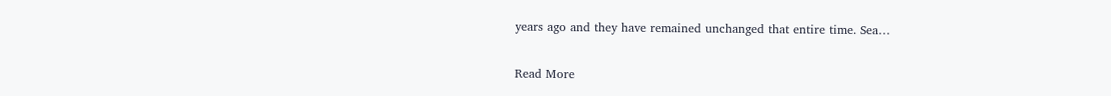years ago and they have remained unchanged that entire time. Sea…

Read More